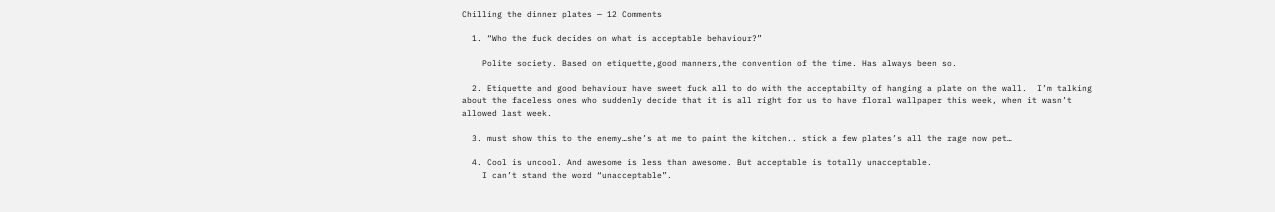Chilling the dinner plates — 12 Comments

  1. “Who the fuck decides on what is acceptable behaviour?”

    Polite society. Based on etiquette,good manners,the convention of the time. Has always been so.

  2. Etiquette and good behaviour have sweet fuck all to do with the acceptabilty of hanging a plate on the wall.  I’m talking about the faceless ones who suddenly decide that it is all right for us to have floral wallpaper this week, when it wasn’t allowed last week.

  3. must show this to the enemy…she’s at me to paint the kitchen.. stick a few plates’s all the rage now pet…

  4. Cool is uncool. And awesome is less than awesome. But acceptable is totally unacceptable.
    I can’t stand the word “unacceptable”.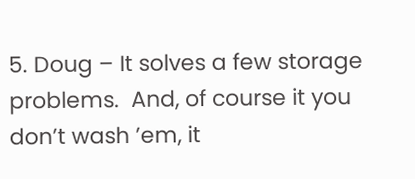5. Doug – It solves a few storage problems.  And, of course it you don’t wash ’em, it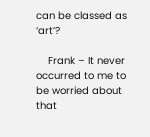can be classed as ‘art’?

    Frank – It never occurred to me to be worried about that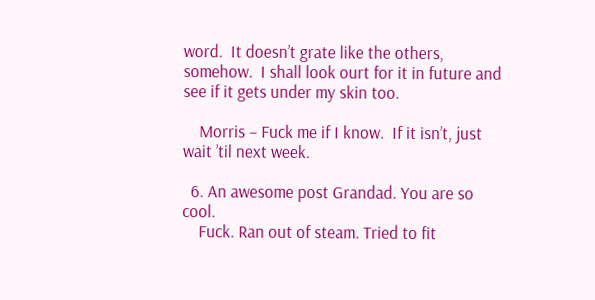word.  It doesn’t grate like the others, somehow.  I shall look ourt for it in future and see if it gets under my skin too.

    Morris – Fuck me if I know.  If it isn’t, just wait ’til next week.

  6. An awesome post Grandad. You are so cool.
    Fuck. Ran out of steam. Tried to fit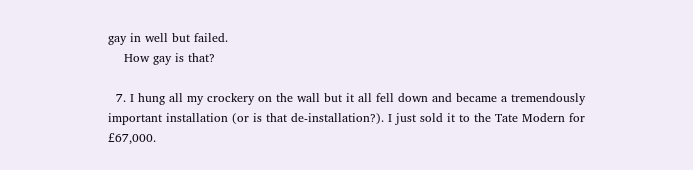gay in well but failed.
    How gay is that?

  7. I hung all my crockery on the wall but it all fell down and became a tremendously important installation (or is that de-installation?). I just sold it to the Tate Modern for £67,000.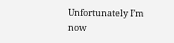Unfortunately I’m now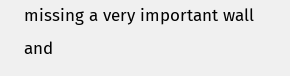missing a very important wall and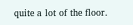quite a lot of the floor.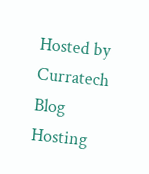Hosted by Curratech Blog Hosting